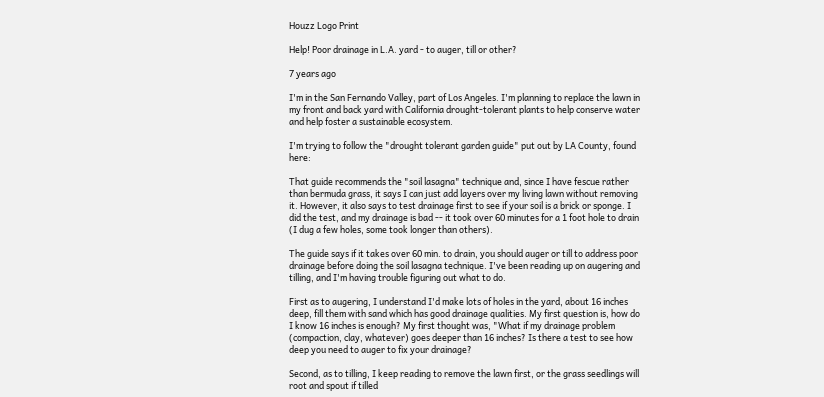Houzz Logo Print

Help! Poor drainage in L.A. yard - to auger, till or other?

7 years ago

I'm in the San Fernando Valley, part of Los Angeles. I'm planning to replace the lawn in my front and back yard with California drought-tolerant plants to help conserve water and help foster a sustainable ecosystem.

I'm trying to follow the "drought tolerant garden guide" put out by LA County, found here:

That guide recommends the "soil lasagna" technique and, since I have fescue rather than bermuda grass, it says I can just add layers over my living lawn without removing it. However, it also says to test drainage first to see if your soil is a brick or sponge. I did the test, and my drainage is bad -- it took over 60 minutes for a 1 foot hole to drain (I dug a few holes, some took longer than others).

The guide says if it takes over 60 min. to drain, you should auger or till to address poor drainage before doing the soil lasagna technique. I've been reading up on augering and tilling, and I'm having trouble figuring out what to do.

First as to augering, I understand I'd make lots of holes in the yard, about 16 inches deep, fill them with sand which has good drainage qualities. My first question is, how do I know 16 inches is enough? My first thought was, "What if my drainage problem (compaction, clay, whatever) goes deeper than 16 inches? Is there a test to see how deep you need to auger to fix your drainage?

Second, as to tilling, I keep reading to remove the lawn first, or the grass seedlings will root and spout if tilled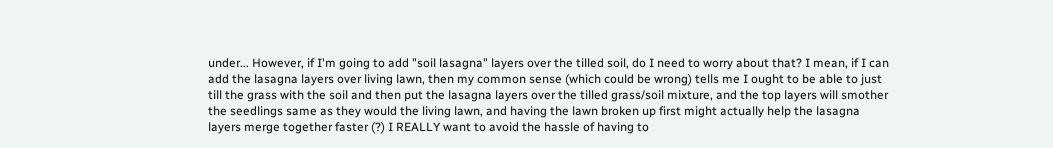under... However, if I'm going to add "soil lasagna" layers over the tilled soil, do I need to worry about that? I mean, if I can add the lasagna layers over living lawn, then my common sense (which could be wrong) tells me I ought to be able to just till the grass with the soil and then put the lasagna layers over the tilled grass/soil mixture, and the top layers will smother the seedlings same as they would the living lawn, and having the lawn broken up first might actually help the lasagna layers merge together faster (?) I REALLY want to avoid the hassle of having to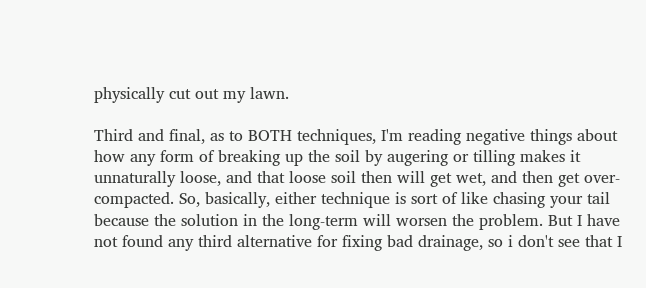physically cut out my lawn.

Third and final, as to BOTH techniques, I'm reading negative things about how any form of breaking up the soil by augering or tilling makes it unnaturally loose, and that loose soil then will get wet, and then get over-compacted. So, basically, either technique is sort of like chasing your tail because the solution in the long-term will worsen the problem. But I have not found any third alternative for fixing bad drainage, so i don't see that I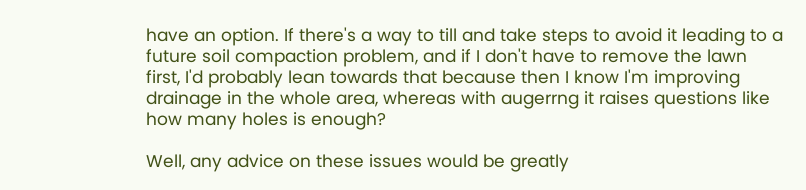have an option. If there's a way to till and take steps to avoid it leading to a future soil compaction problem, and if I don't have to remove the lawn first, I'd probably lean towards that because then I know I'm improving drainage in the whole area, whereas with augerrng it raises questions like how many holes is enough?

Well, any advice on these issues would be greatly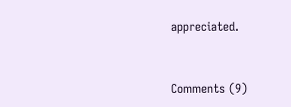appreciated.


Comments (9)